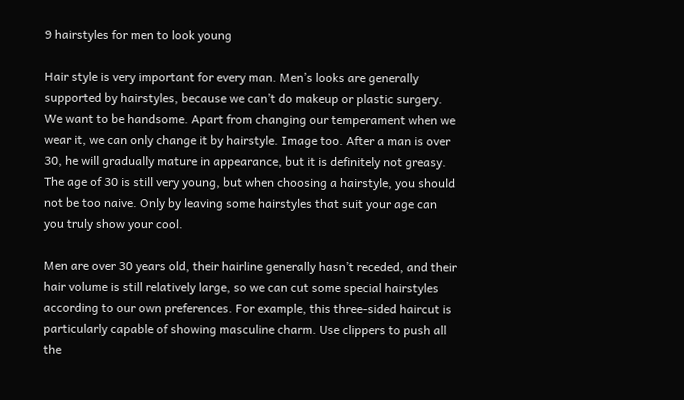9 hairstyles for men to look young

Hair style is very important for every man. Men’s looks are generally supported by hairstyles, because we can’t do makeup or plastic surgery. We want to be handsome. Apart from changing our temperament when we wear it, we can only change it by hairstyle. Image too. After a man is over 30, he will gradually mature in appearance, but it is definitely not greasy. The age of 30 is still very young, but when choosing a hairstyle, you should not be too naive. Only by leaving some hairstyles that suit your age can you truly show your cool.

Men are over 30 years old, their hairline generally hasn’t receded, and their hair volume is still relatively large, so we can cut some special hairstyles according to our own preferences. For example, this three-sided haircut is particularly capable of showing masculine charm. Use clippers to push all the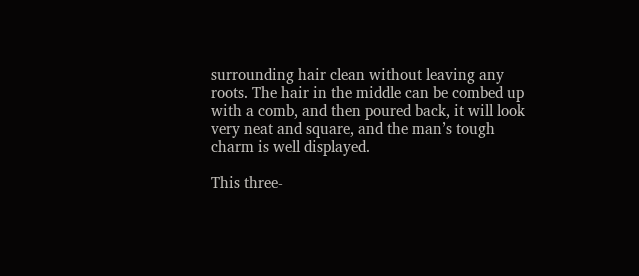surrounding hair clean without leaving any roots. The hair in the middle can be combed up with a comb, and then poured back, it will look very neat and square, and the man’s tough charm is well displayed.

This three-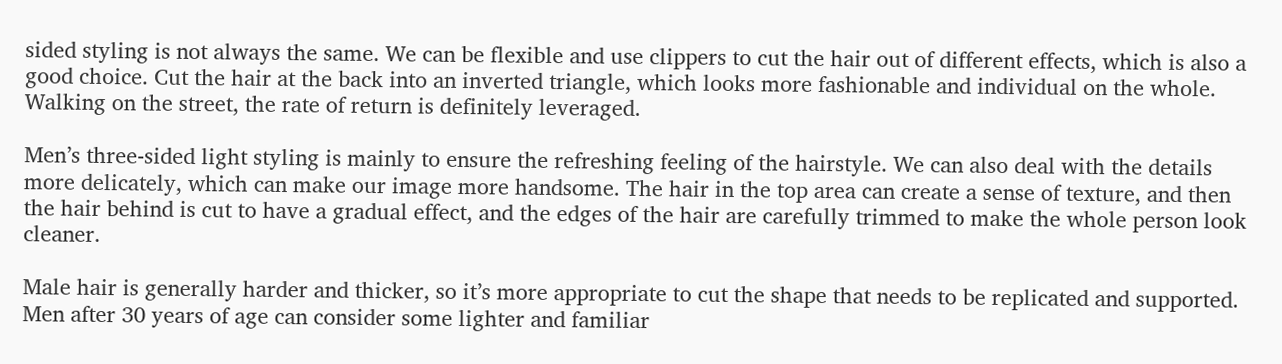sided styling is not always the same. We can be flexible and use clippers to cut the hair out of different effects, which is also a good choice. Cut the hair at the back into an inverted triangle, which looks more fashionable and individual on the whole. Walking on the street, the rate of return is definitely leveraged.

Men’s three-sided light styling is mainly to ensure the refreshing feeling of the hairstyle. We can also deal with the details more delicately, which can make our image more handsome. The hair in the top area can create a sense of texture, and then the hair behind is cut to have a gradual effect, and the edges of the hair are carefully trimmed to make the whole person look cleaner.

Male hair is generally harder and thicker, so it’s more appropriate to cut the shape that needs to be replicated and supported. Men after 30 years of age can consider some lighter and familiar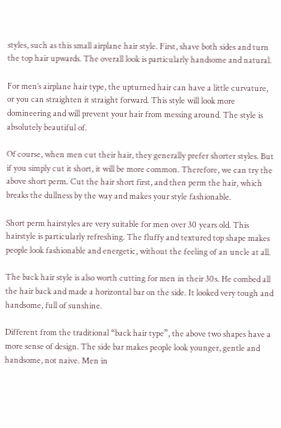styles, such as this small airplane hair style. First, shave both sides and turn the top hair upwards. The overall look is particularly handsome and natural.

For men’s airplane hair type, the upturned hair can have a little curvature, or you can straighten it straight forward. This style will look more domineering and will prevent your hair from messing around. The style is absolutely beautiful of.

Of course, when men cut their hair, they generally prefer shorter styles. But if you simply cut it short, it will be more common. Therefore, we can try the above short perm. Cut the hair short first, and then perm the hair, which breaks the dullness by the way and makes your style fashionable.

Short perm hairstyles are very suitable for men over 30 years old. This hairstyle is particularly refreshing. The fluffy and textured top shape makes people look fashionable and energetic, without the feeling of an uncle at all.

The back hair style is also worth cutting for men in their 30s. He combed all the hair back and made a horizontal bar on the side. It looked very tough and handsome, full of sunshine.

Different from the traditional “back hair type”, the above two shapes have a more sense of design. The side bar makes people look younger, gentle and handsome, not naive. Men in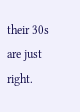their 30s are just right.